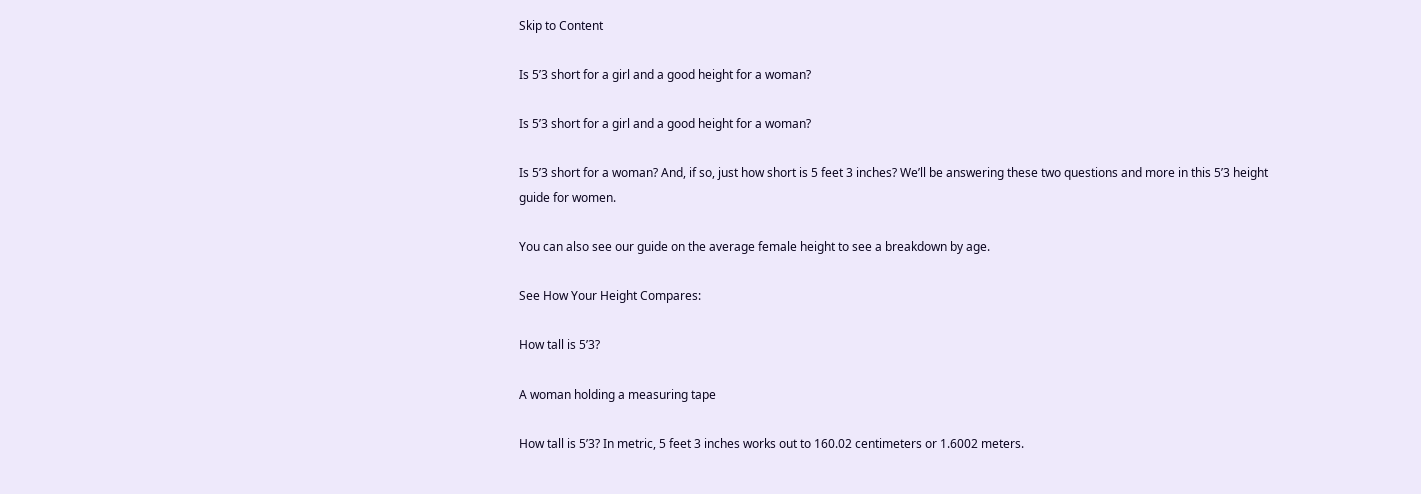Skip to Content

Is 5’3 short for a girl and a good height for a woman?

Is 5’3 short for a girl and a good height for a woman?

Is 5’3 short for a woman? And, if so, just how short is 5 feet 3 inches? We’ll be answering these two questions and more in this 5’3 height guide for women.

You can also see our guide on the average female height to see a breakdown by age.

See How Your Height Compares:

How tall is 5’3?

A woman holding a measuring tape

How tall is 5’3? In metric, 5 feet 3 inches works out to 160.02 centimeters or 1.6002 meters.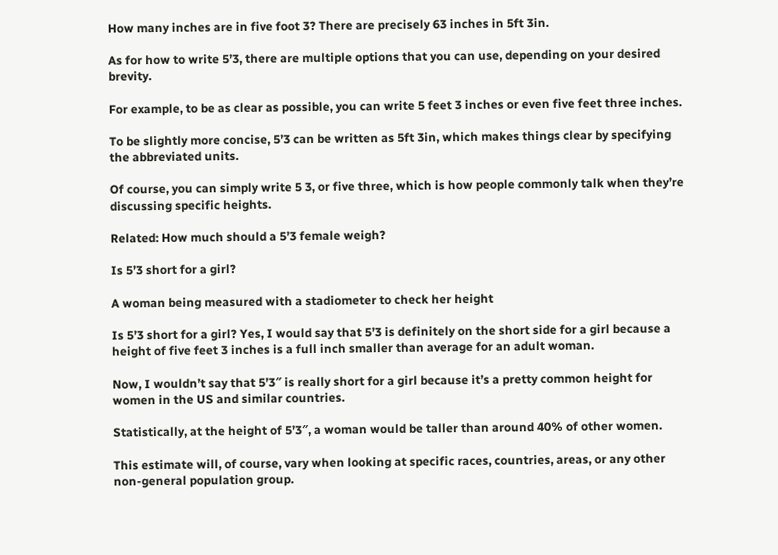How many inches are in five foot 3? There are precisely 63 inches in 5ft 3in.

As for how to write 5’3, there are multiple options that you can use, depending on your desired brevity.

For example, to be as clear as possible, you can write 5 feet 3 inches or even five feet three inches.

To be slightly more concise, 5’3 can be written as 5ft 3in, which makes things clear by specifying the abbreviated units.

Of course, you can simply write 5 3, or five three, which is how people commonly talk when they’re discussing specific heights.

Related: How much should a 5’3 female weigh?

Is 5’3 short for a girl?

A woman being measured with a stadiometer to check her height

Is 5’3 short for a girl? Yes, I would say that 5’3 is definitely on the short side for a girl because a height of five feet 3 inches is a full inch smaller than average for an adult woman.

Now, I wouldn’t say that 5’3″ is really short for a girl because it’s a pretty common height for women in the US and similar countries.

Statistically, at the height of 5’3″, a woman would be taller than around 40% of other women.

This estimate will, of course, vary when looking at specific races, countries, areas, or any other non-general population group.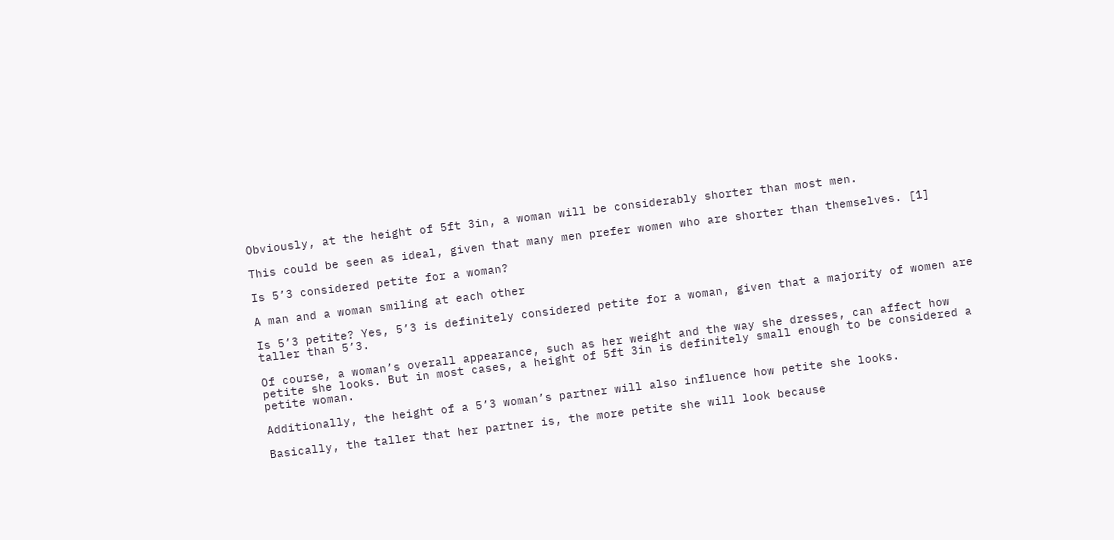Obviously, at the height of 5ft 3in, a woman will be considerably shorter than most men.

This could be seen as ideal, given that many men prefer women who are shorter than themselves. [1]

Is 5’3 considered petite for a woman?

A man and a woman smiling at each other

Is 5’3 petite? Yes, 5’3 is definitely considered petite for a woman, given that a majority of women are taller than 5’3.

Of course, a woman’s overall appearance, such as her weight and the way she dresses, can affect how petite she looks. But in most cases, a height of 5ft 3in is definitely small enough to be considered a petite woman.

Additionally, the height of a 5’3 woman’s partner will also influence how petite she looks.

Basically, the taller that her partner is, the more petite she will look because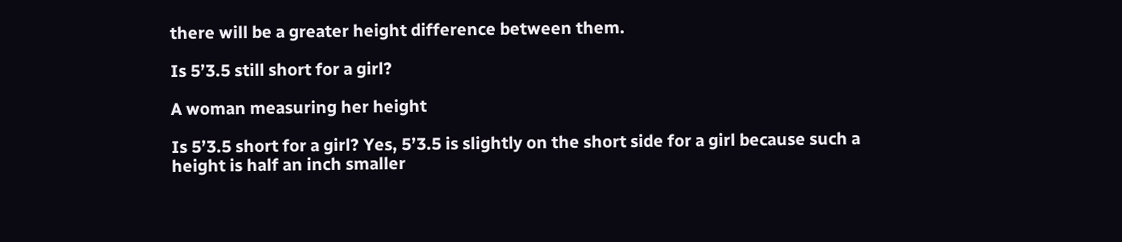there will be a greater height difference between them.

Is 5’3.5 still short for a girl?

A woman measuring her height

Is 5’3.5 short for a girl? Yes, 5’3.5 is slightly on the short side for a girl because such a height is half an inch smaller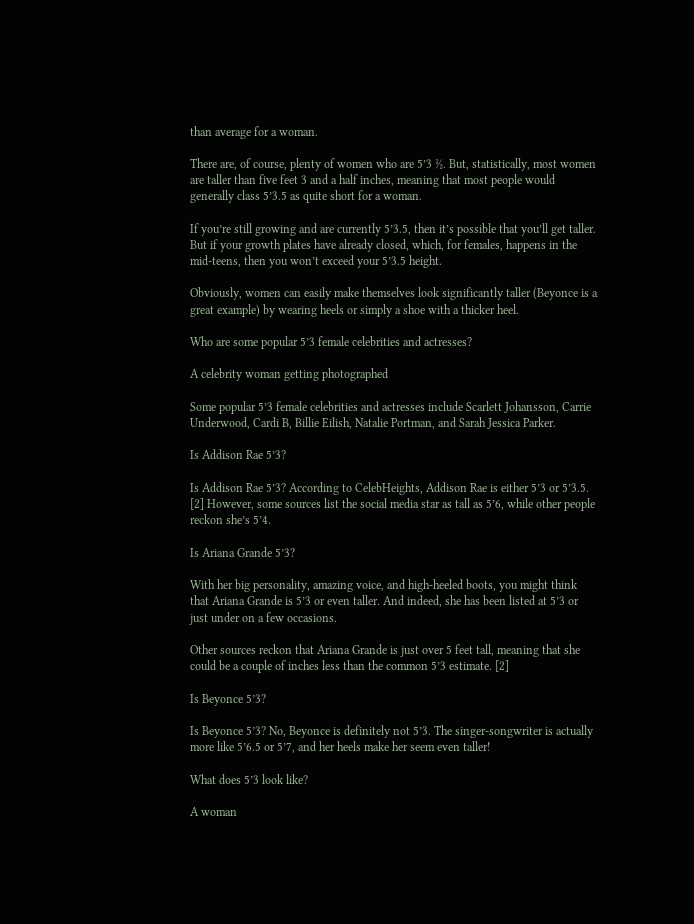than average for a woman.

There are, of course, plenty of women who are 5’3 ½. But, statistically, most women are taller than five feet 3 and a half inches, meaning that most people would generally class 5’3.5 as quite short for a woman.

If you’re still growing and are currently 5’3.5, then it’s possible that you’ll get taller. But if your growth plates have already closed, which, for females, happens in the mid-teens, then you won’t exceed your 5’3.5 height.

Obviously, women can easily make themselves look significantly taller (Beyonce is a great example) by wearing heels or simply a shoe with a thicker heel.

Who are some popular 5’3 female celebrities and actresses?

A celebrity woman getting photographed

Some popular 5’3 female celebrities and actresses include Scarlett Johansson, Carrie Underwood, Cardi B, Billie Eilish, Natalie Portman, and Sarah Jessica Parker.

Is Addison Rae 5’3?

Is Addison Rae 5’3? According to CelebHeights, Addison Rae is either 5’3 or 5’3.5. [2] However, some sources list the social media star as tall as 5’6, while other people reckon she’s 5’4.

Is Ariana Grande 5’3?

With her big personality, amazing voice, and high-heeled boots, you might think that Ariana Grande is 5’3 or even taller. And indeed, she has been listed at 5’3 or just under on a few occasions.

Other sources reckon that Ariana Grande is just over 5 feet tall, meaning that she could be a couple of inches less than the common 5’3 estimate. [2]

Is Beyonce 5’3?

Is Beyonce 5’3? No, Beyonce is definitely not 5’3. The singer-songwriter is actually more like 5’6.5 or 5’7, and her heels make her seem even taller!

What does 5’3 look like?

A woman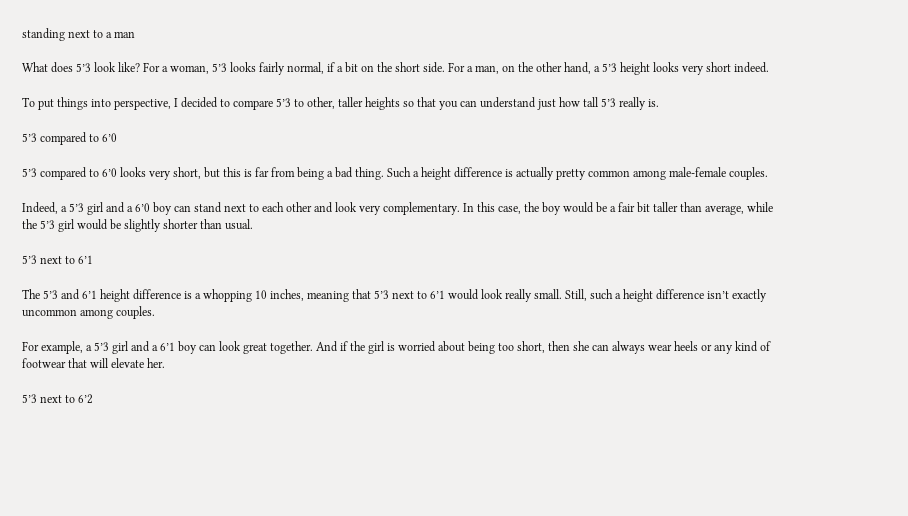standing next to a man

What does 5’3 look like? For a woman, 5’3 looks fairly normal, if a bit on the short side. For a man, on the other hand, a 5’3 height looks very short indeed.

To put things into perspective, I decided to compare 5’3 to other, taller heights so that you can understand just how tall 5’3 really is.

5’3 compared to 6’0

5’3 compared to 6’0 looks very short, but this is far from being a bad thing. Such a height difference is actually pretty common among male-female couples.

Indeed, a 5’3 girl and a 6’0 boy can stand next to each other and look very complementary. In this case, the boy would be a fair bit taller than average, while the 5’3 girl would be slightly shorter than usual.

5’3 next to 6’1

The 5’3 and 6’1 height difference is a whopping 10 inches, meaning that 5’3 next to 6’1 would look really small. Still, such a height difference isn’t exactly uncommon among couples.

For example, a 5’3 girl and a 6’1 boy can look great together. And if the girl is worried about being too short, then she can always wear heels or any kind of footwear that will elevate her.

5’3 next to 6’2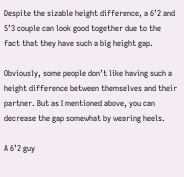Despite the sizable height difference, a 6’2 and 5’3 couple can look good together due to the fact that they have such a big height gap.

Obviously, some people don’t like having such a height difference between themselves and their partner. But as I mentioned above, you can decrease the gap somewhat by wearing heels.

A 6’2 guy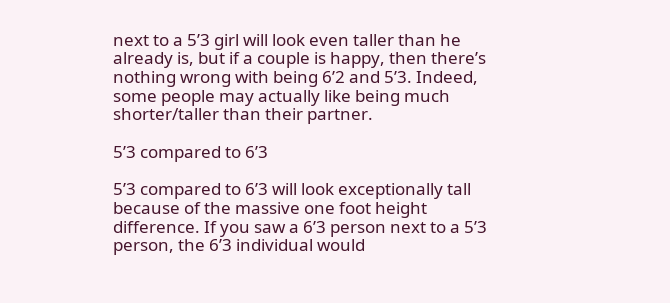next to a 5’3 girl will look even taller than he already is, but if a couple is happy, then there’s nothing wrong with being 6’2 and 5’3. Indeed, some people may actually like being much shorter/taller than their partner.

5’3 compared to 6’3

5’3 compared to 6’3 will look exceptionally tall because of the massive one foot height difference. If you saw a 6’3 person next to a 5’3 person, the 6’3 individual would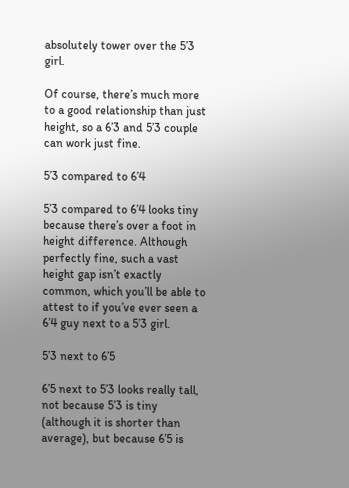absolutely tower over the 5’3 girl.

Of course, there’s much more to a good relationship than just height, so a 6’3 and 5’3 couple can work just fine.

5’3 compared to 6’4

5’3 compared to 6’4 looks tiny because there’s over a foot in height difference. Although perfectly fine, such a vast height gap isn’t exactly common, which you’ll be able to attest to if you’ve ever seen a 6’4 guy next to a 5’3 girl.

5’3 next to 6’5

6’5 next to 5’3 looks really tall, not because 5’3 is tiny (although it is shorter than average), but because 6’5 is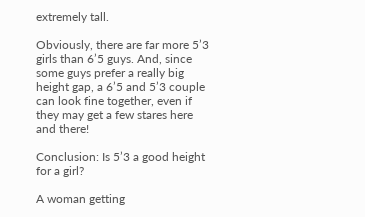extremely tall.

Obviously, there are far more 5’3 girls than 6’5 guys. And, since some guys prefer a really big height gap, a 6’5 and 5’3 couple can look fine together, even if they may get a few stares here and there!

Conclusion: Is 5’3 a good height for a girl?

A woman getting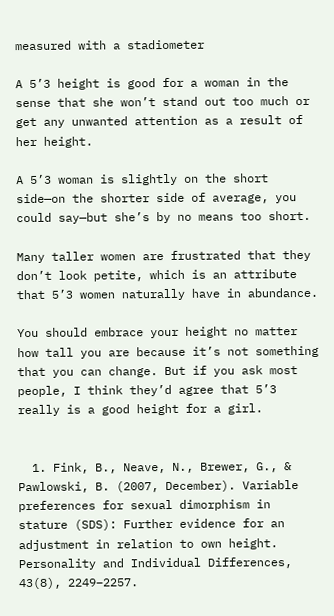measured with a stadiometer

A 5’3 height is good for a woman in the sense that she won’t stand out too much or get any unwanted attention as a result of her height.

A 5’3 woman is slightly on the short side—on the shorter side of average, you could say—but she’s by no means too short.

Many taller women are frustrated that they don’t look petite, which is an attribute that 5’3 women naturally have in abundance.

You should embrace your height no matter how tall you are because it’s not something that you can change. But if you ask most people, I think they’d agree that 5’3 really is a good height for a girl.


  1. Fink, B., Neave, N., Brewer, G., & Pawlowski, B. (2007, December). Variable preferences for sexual dimorphism in stature (SDS): Further evidence for an adjustment in relation to own height. Personality and Individual Differences, 43(8), 2249–2257.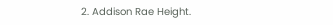2. Addison Rae Height.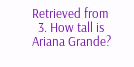Retrieved from
  3. How tall is Ariana Grande?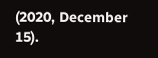(2020, December 15).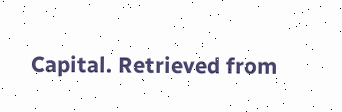Capital. Retrieved from